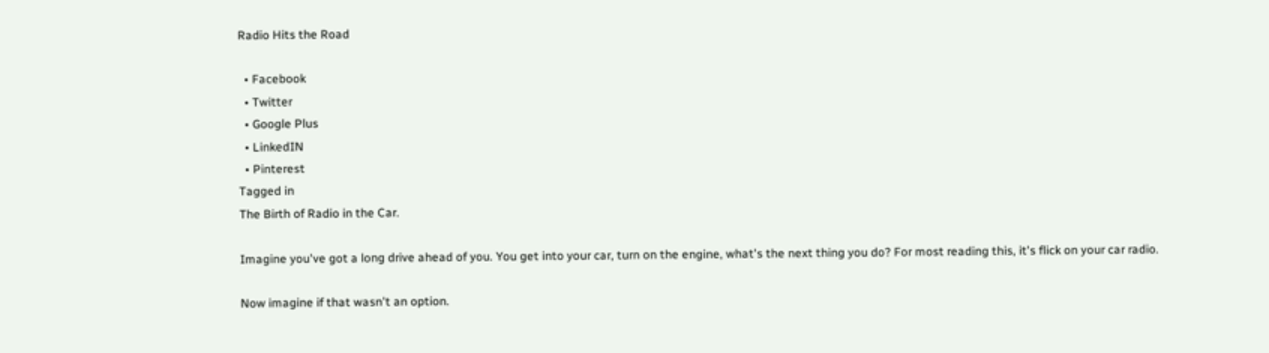Radio Hits the Road

  • Facebook
  • Twitter
  • Google Plus
  • LinkedIN
  • Pinterest
Tagged in
The Birth of Radio in the Car.

Imagine you've got a long drive ahead of you. You get into your car, turn on the engine, what's the next thing you do? For most reading this, it's flick on your car radio.

Now imagine if that wasn't an option.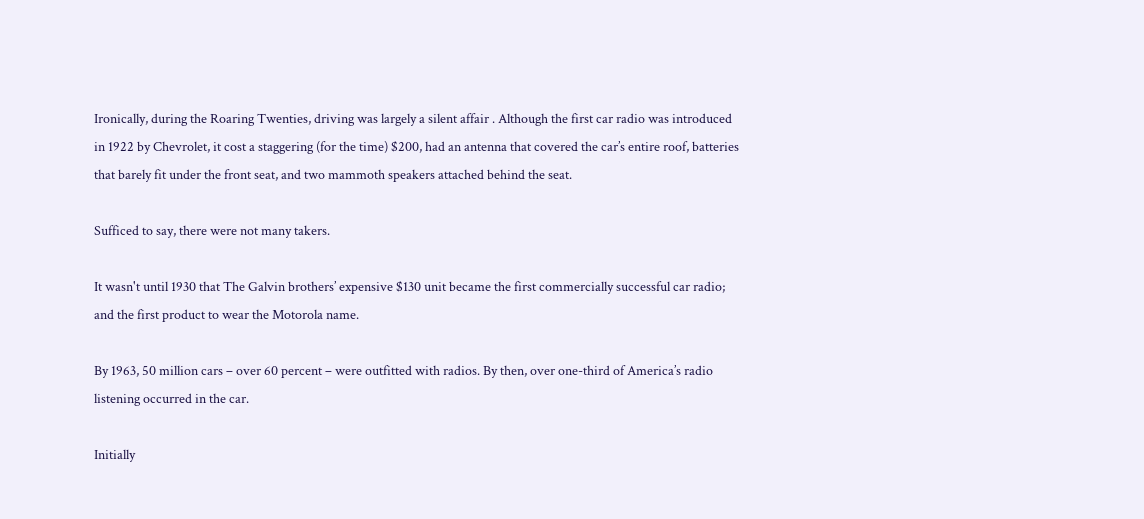Ironically, during the Roaring Twenties, driving was largely a silent affair . Although the first car radio was introduced in 1922 by Chevrolet, it cost a staggering (for the time) $200, had an antenna that covered the car’s entire roof, batteries that barely fit under the front seat, and two mammoth speakers attached behind the seat.

Sufficed to say, there were not many takers.

It wasn't until 1930 that The Galvin brothers’ expensive $130 unit became the first commercially successful car radio; and the first product to wear the Motorola name.

By 1963, 50 million cars – over 60 percent – were outfitted with radios. By then, over one-third of America’s radio listening occurred in the car.

Initially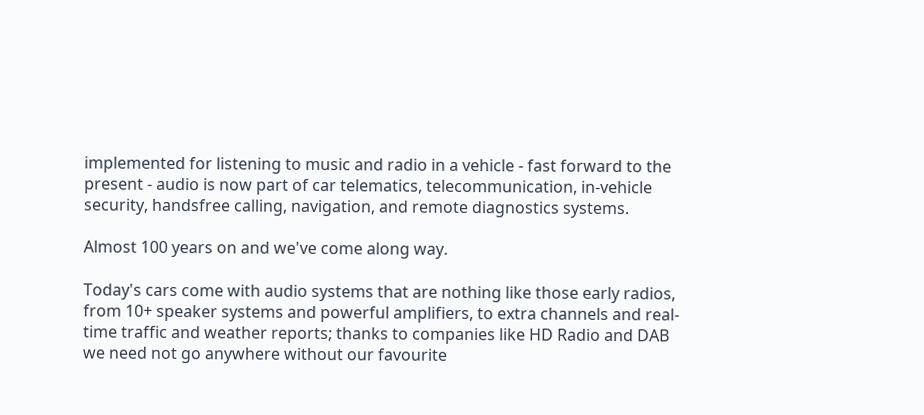implemented for listening to music and radio in a vehicle - fast forward to the present - audio is now part of car telematics, telecommunication, in-vehicle security, handsfree calling, navigation, and remote diagnostics systems.

Almost 100 years on and we've come along way.

Today's cars come with audio systems that are nothing like those early radios, from 10+ speaker systems and powerful amplifiers, to extra channels and real-time traffic and weather reports; thanks to companies like HD Radio and DAB we need not go anywhere without our favourite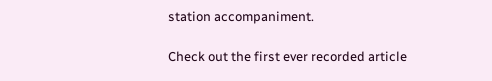station accompaniment.

Check out the first ever recorded article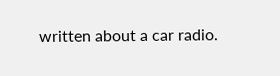written about a car radio.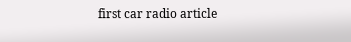first car radio article